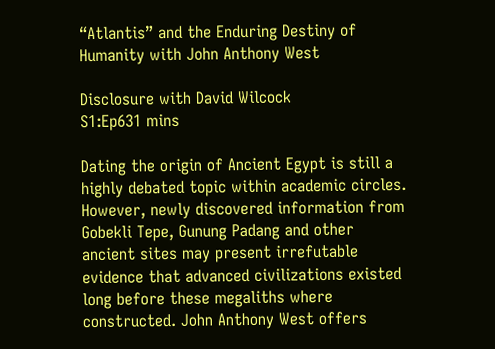“Atlantis” and the Enduring Destiny of Humanity with John Anthony West

Disclosure with David Wilcock
S1:Ep631 mins

Dating the origin of Ancient Egypt is still a highly debated topic within academic circles. However, newly discovered information from Gobekli Tepe, Gunung Padang and other ancient sites may present irrefutable evidence that advanced civilizations existed long before these megaliths where constructed. John Anthony West offers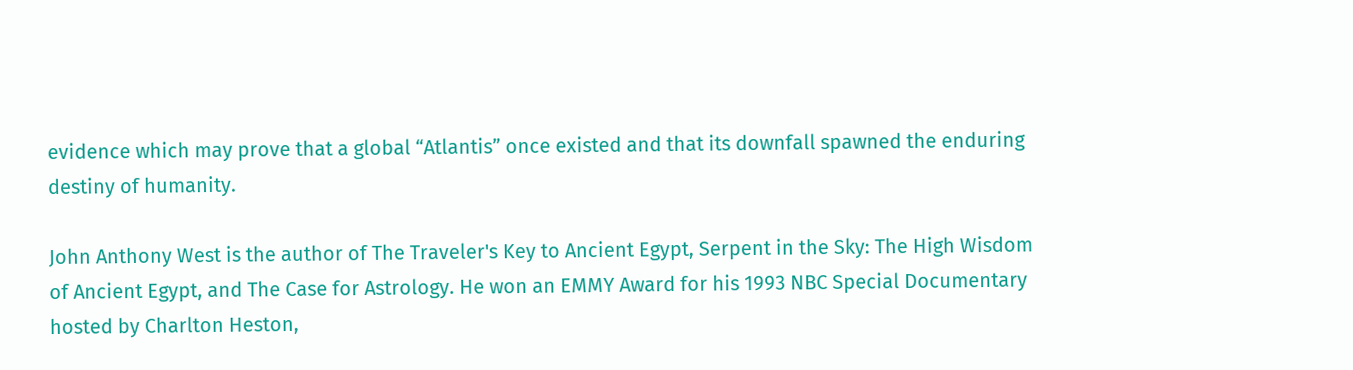evidence which may prove that a global “Atlantis” once existed and that its downfall spawned the enduring destiny of humanity.

John Anthony West is the author of The Traveler's Key to Ancient Egypt, Serpent in the Sky: The High Wisdom of Ancient Egypt, and The Case for Astrology. He won an EMMY Award for his 1993 NBC Special Documentary hosted by Charlton Heston,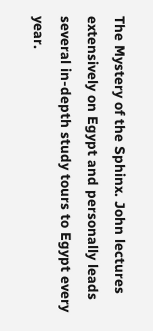The Mystery of the Sphinx. John lectures extensively on Egypt and personally leads several in-depth study tours to Egypt every year.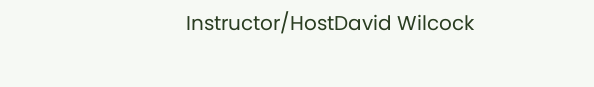Instructor/HostDavid Wilcock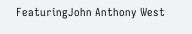FeaturingJohn Anthony West